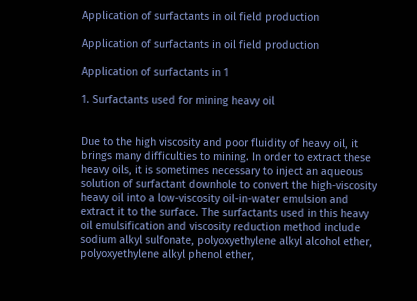Application of surfactants in oil field production

Application of surfactants in oil field production

Application of surfactants in 1

1. Surfactants used for mining heavy oil


Due to the high viscosity and poor fluidity of heavy oil, it brings many difficulties to mining. In order to extract these heavy oils, it is sometimes necessary to inject an aqueous solution of surfactant downhole to convert the high-viscosity heavy oil into a low-viscosity oil-in-water emulsion and extract it to the surface. The surfactants used in this heavy oil emulsification and viscosity reduction method include sodium alkyl sulfonate, polyoxyethylene alkyl alcohol ether, polyoxyethylene alkyl phenol ether,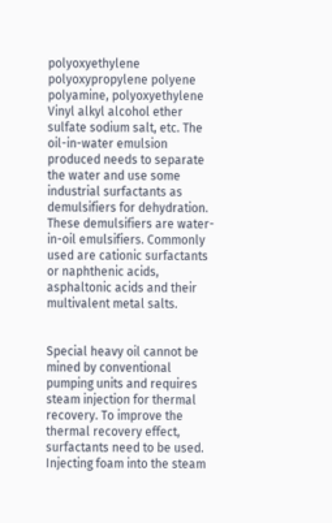polyoxyethylene polyoxypropylene polyene polyamine, polyoxyethylene Vinyl alkyl alcohol ether sulfate sodium salt, etc. The oil-in-water emulsion produced needs to separate the water and use some industrial surfactants as demulsifiers for dehydration. These demulsifiers are water-in-oil emulsifiers. Commonly used are cationic surfactants or naphthenic acids, asphaltonic acids and their multivalent metal salts.


Special heavy oil cannot be mined by conventional pumping units and requires steam injection for thermal recovery. To improve the thermal recovery effect, surfactants need to be used. Injecting foam into the steam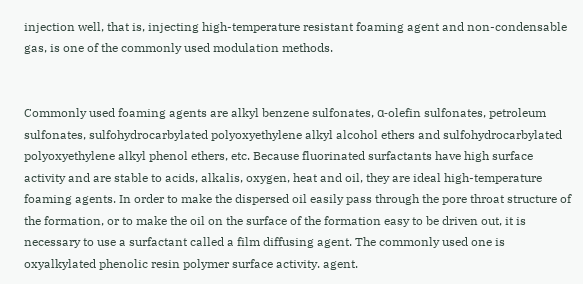injection well, that is, injecting high-temperature resistant foaming agent and non-condensable gas, is one of the commonly used modulation methods.


Commonly used foaming agents are alkyl benzene sulfonates, α-olefin sulfonates, petroleum sulfonates, sulfohydrocarbylated polyoxyethylene alkyl alcohol ethers and sulfohydrocarbylated polyoxyethylene alkyl phenol ethers, etc. Because fluorinated surfactants have high surface activity and are stable to acids, alkalis, oxygen, heat and oil, they are ideal high-temperature foaming agents. In order to make the dispersed oil easily pass through the pore throat structure of the formation, or to make the oil on the surface of the formation easy to be driven out, it is necessary to use a surfactant called a film diffusing agent. The commonly used one is oxyalkylated phenolic resin polymer surface activity. agent.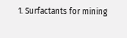1. Surfactants for mining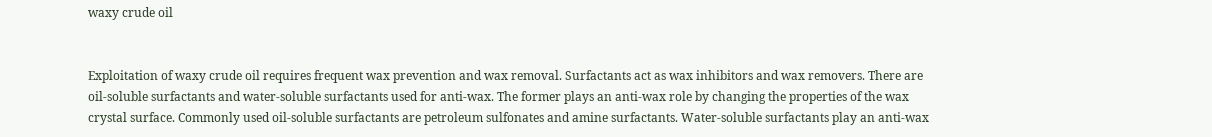waxy crude oil


Exploitation of waxy crude oil requires frequent wax prevention and wax removal. Surfactants act as wax inhibitors and wax removers. There are oil-soluble surfactants and water-soluble surfactants used for anti-wax. The former plays an anti-wax role by changing the properties of the wax crystal surface. Commonly used oil-soluble surfactants are petroleum sulfonates and amine surfactants. Water-soluble surfactants play an anti-wax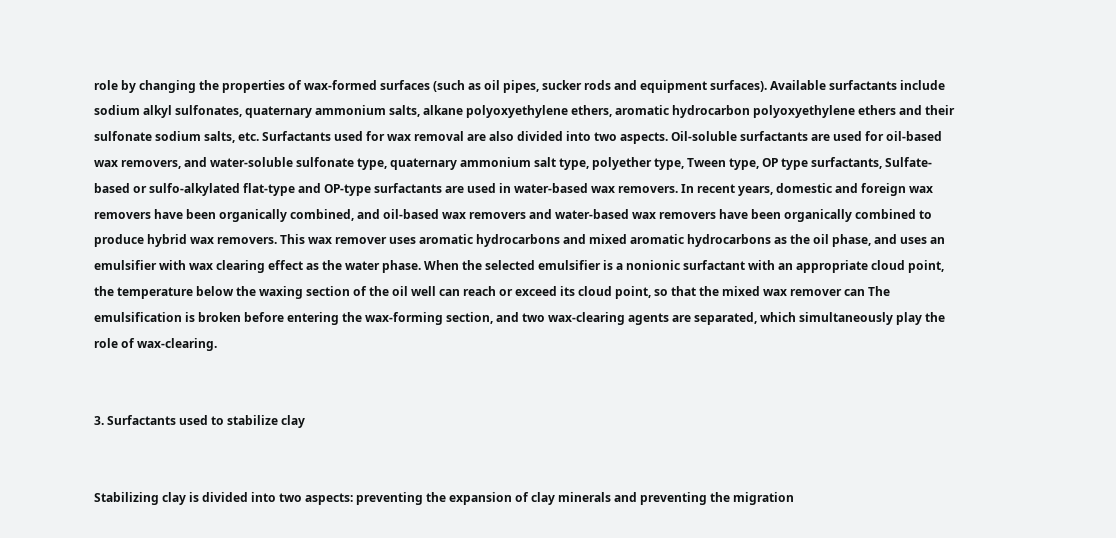role by changing the properties of wax-formed surfaces (such as oil pipes, sucker rods and equipment surfaces). Available surfactants include sodium alkyl sulfonates, quaternary ammonium salts, alkane polyoxyethylene ethers, aromatic hydrocarbon polyoxyethylene ethers and their sulfonate sodium salts, etc. Surfactants used for wax removal are also divided into two aspects. Oil-soluble surfactants are used for oil-based wax removers, and water-soluble sulfonate type, quaternary ammonium salt type, polyether type, Tween type, OP type surfactants, Sulfate-based or sulfo-alkylated flat-type and OP-type surfactants are used in water-based wax removers. In recent years, domestic and foreign wax removers have been organically combined, and oil-based wax removers and water-based wax removers have been organically combined to produce hybrid wax removers. This wax remover uses aromatic hydrocarbons and mixed aromatic hydrocarbons as the oil phase, and uses an emulsifier with wax clearing effect as the water phase. When the selected emulsifier is a nonionic surfactant with an appropriate cloud point, the temperature below the waxing section of the oil well can reach or exceed its cloud point, so that the mixed wax remover can The emulsification is broken before entering the wax-forming section, and two wax-clearing agents are separated, which simultaneously play the role of wax-clearing.


3. Surfactants used to stabilize clay


Stabilizing clay is divided into two aspects: preventing the expansion of clay minerals and preventing the migration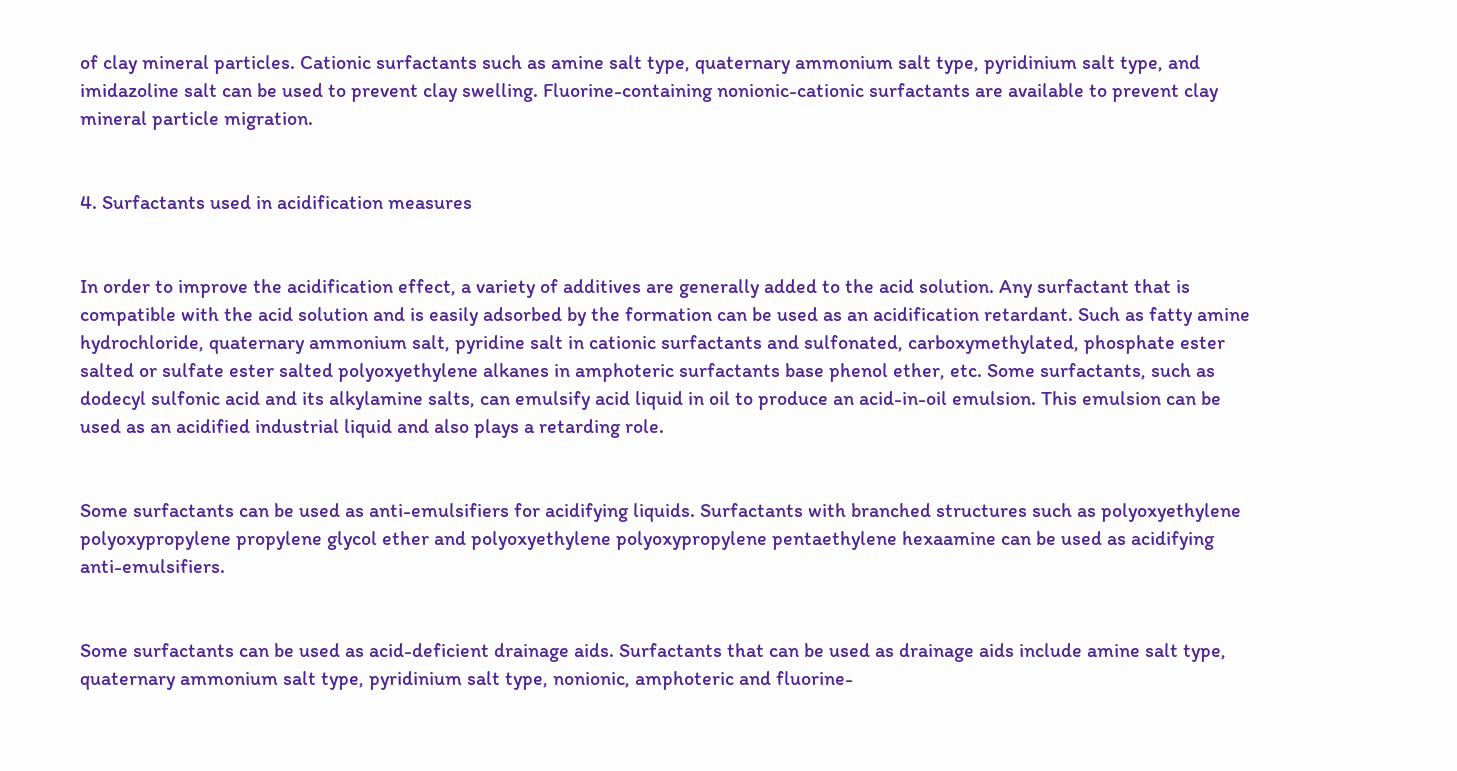of clay mineral particles. Cationic surfactants such as amine salt type, quaternary ammonium salt type, pyridinium salt type, and imidazoline salt can be used to prevent clay swelling. Fluorine-containing nonionic-cationic surfactants are available to prevent clay mineral particle migration.


4. Surfactants used in acidification measures


In order to improve the acidification effect, a variety of additives are generally added to the acid solution. Any surfactant that is compatible with the acid solution and is easily adsorbed by the formation can be used as an acidification retardant. Such as fatty amine hydrochloride, quaternary ammonium salt, pyridine salt in cationic surfactants and sulfonated, carboxymethylated, phosphate ester salted or sulfate ester salted polyoxyethylene alkanes in amphoteric surfactants base phenol ether, etc. Some surfactants, such as dodecyl sulfonic acid and its alkylamine salts, can emulsify acid liquid in oil to produce an acid-in-oil emulsion. This emulsion can be used as an acidified industrial liquid and also plays a retarding role.


Some surfactants can be used as anti-emulsifiers for acidifying liquids. Surfactants with branched structures such as polyoxyethylene polyoxypropylene propylene glycol ether and polyoxyethylene polyoxypropylene pentaethylene hexaamine can be used as acidifying anti-emulsifiers.


Some surfactants can be used as acid-deficient drainage aids. Surfactants that can be used as drainage aids include amine salt type, quaternary ammonium salt type, pyridinium salt type, nonionic, amphoteric and fluorine-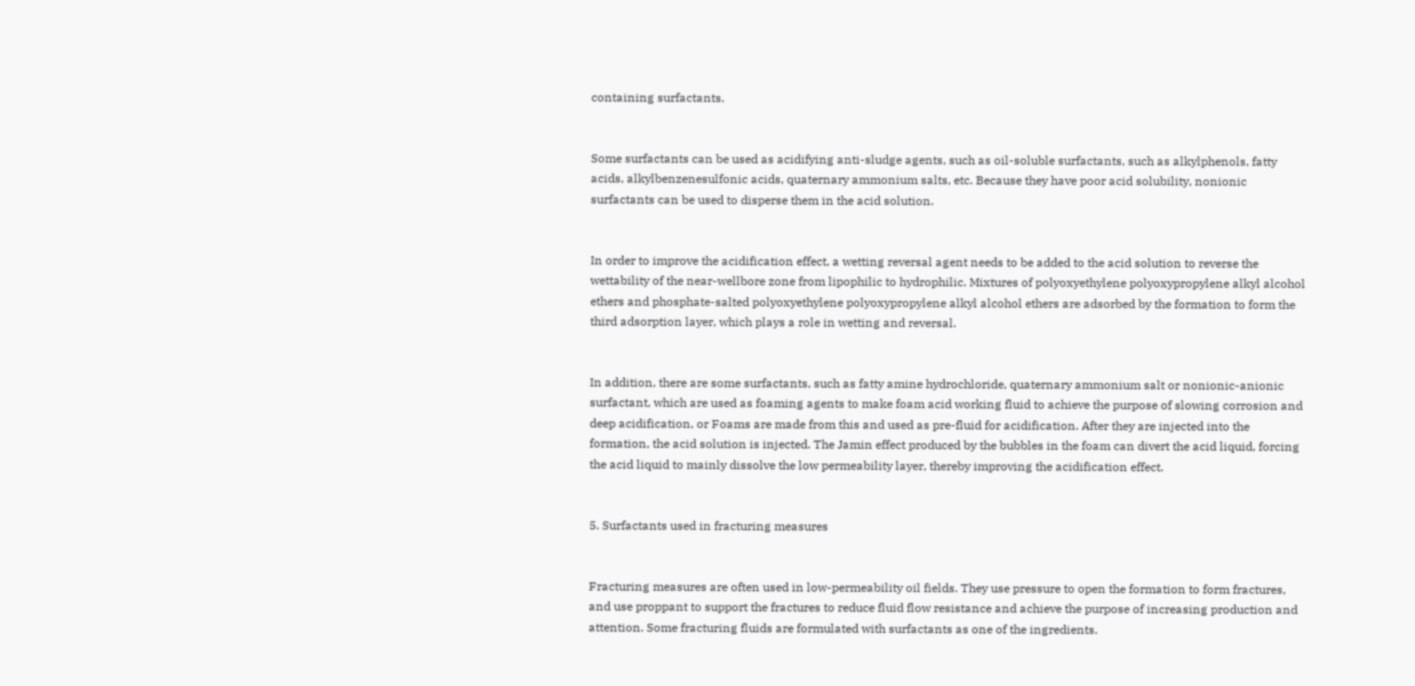containing surfactants.


Some surfactants can be used as acidifying anti-sludge agents, such as oil-soluble surfactants, such as alkylphenols, fatty acids, alkylbenzenesulfonic acids, quaternary ammonium salts, etc. Because they have poor acid solubility, nonionic surfactants can be used to disperse them in the acid solution.


In order to improve the acidification effect, a wetting reversal agent needs to be added to the acid solution to reverse the wettability of the near-wellbore zone from lipophilic to hydrophilic. Mixtures of polyoxyethylene polyoxypropylene alkyl alcohol ethers and phosphate-salted polyoxyethylene polyoxypropylene alkyl alcohol ethers are adsorbed by the formation to form the third adsorption layer, which plays a role in wetting and reversal.


In addition, there are some surfactants, such as fatty amine hydrochloride, quaternary ammonium salt or nonionic-anionic surfactant, which are used as foaming agents to make foam acid working fluid to achieve the purpose of slowing corrosion and deep acidification, or Foams are made from this and used as pre-fluid for acidification. After they are injected into the formation, the acid solution is injected. The Jamin effect produced by the bubbles in the foam can divert the acid liquid, forcing the acid liquid to mainly dissolve the low permeability layer, thereby improving the acidification effect.


5. Surfactants used in fracturing measures


Fracturing measures are often used in low-permeability oil fields. They use pressure to open the formation to form fractures, and use proppant to support the fractures to reduce fluid flow resistance and achieve the purpose of increasing production and attention. Some fracturing fluids are formulated with surfactants as one of the ingredients.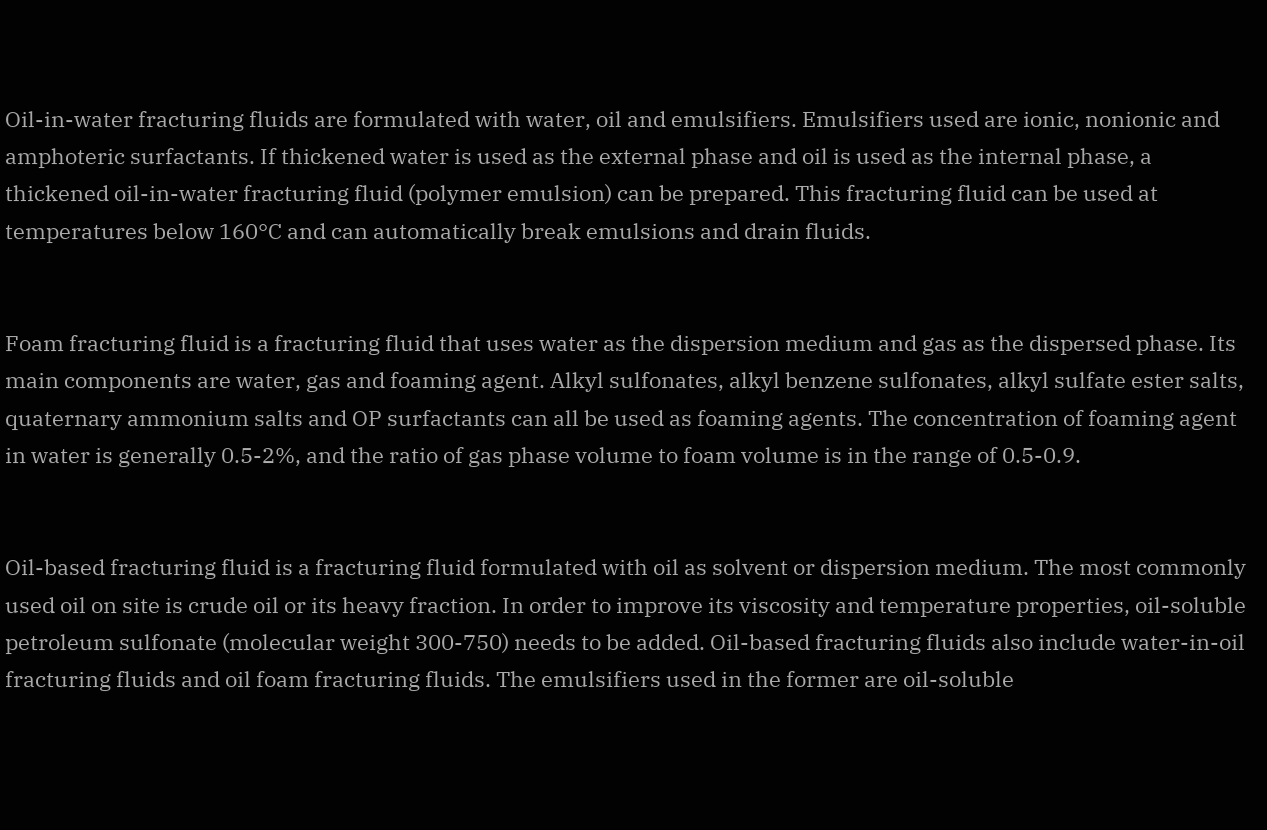Oil-in-water fracturing fluids are formulated with water, oil and emulsifiers. Emulsifiers used are ionic, nonionic and amphoteric surfactants. If thickened water is used as the external phase and oil is used as the internal phase, a thickened oil-in-water fracturing fluid (polymer emulsion) can be prepared. This fracturing fluid can be used at temperatures below 160°C and can automatically break emulsions and drain fluids.


Foam fracturing fluid is a fracturing fluid that uses water as the dispersion medium and gas as the dispersed phase. Its main components are water, gas and foaming agent. Alkyl sulfonates, alkyl benzene sulfonates, alkyl sulfate ester salts, quaternary ammonium salts and OP surfactants can all be used as foaming agents. The concentration of foaming agent in water is generally 0.5-2%, and the ratio of gas phase volume to foam volume is in the range of 0.5-0.9.


Oil-based fracturing fluid is a fracturing fluid formulated with oil as solvent or dispersion medium. The most commonly used oil on site is crude oil or its heavy fraction. In order to improve its viscosity and temperature properties, oil-soluble petroleum sulfonate (molecular weight 300-750) needs to be added. Oil-based fracturing fluids also include water-in-oil fracturing fluids and oil foam fracturing fluids. The emulsifiers used in the former are oil-soluble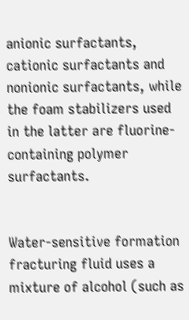anionic surfactants, cationic surfactants and nonionic surfactants, while the foam stabilizers used in the latter are fluorine-containing polymer surfactants.


Water-sensitive formation fracturing fluid uses a mixture of alcohol (such as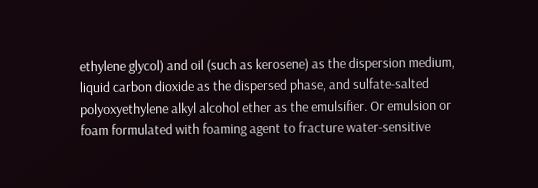ethylene glycol) and oil (such as kerosene) as the dispersion medium, liquid carbon dioxide as the dispersed phase, and sulfate-salted polyoxyethylene alkyl alcohol ether as the emulsifier. Or emulsion or foam formulated with foaming agent to fracture water-sensitive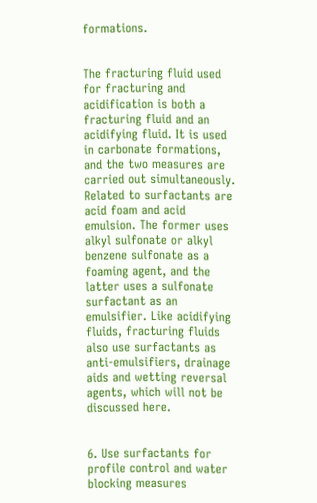formations.


The fracturing fluid used for fracturing and acidification is both a fracturing fluid and an acidifying fluid. It is used in carbonate formations, and the two measures are carried out simultaneously. Related to surfactants are acid foam and acid emulsion. The former uses alkyl sulfonate or alkyl benzene sulfonate as a foaming agent, and the latter uses a sulfonate surfactant as an emulsifier. Like acidifying fluids, fracturing fluids also use surfactants as anti-emulsifiers, drainage aids and wetting reversal agents, which will not be discussed here.


6. Use surfactants for profile control and water blocking measures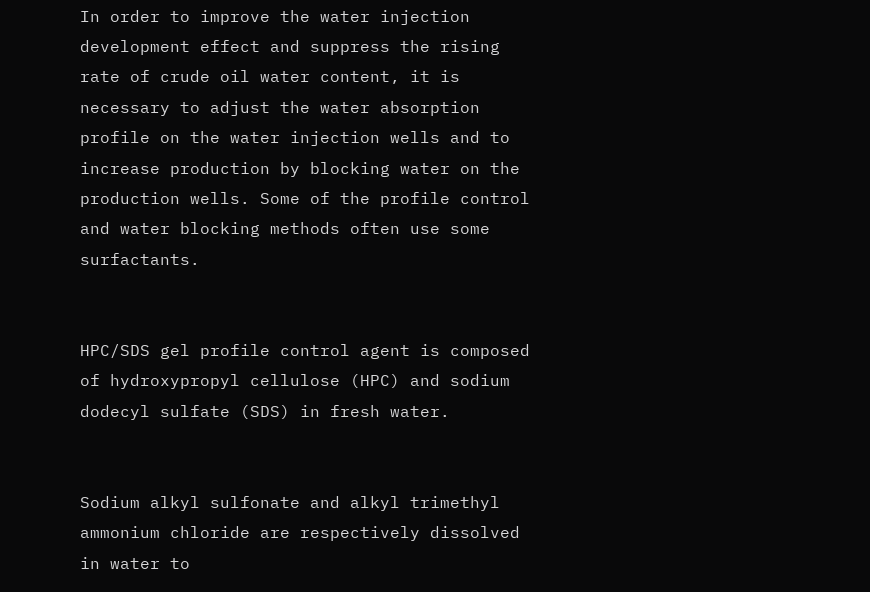In order to improve the water injection development effect and suppress the rising rate of crude oil water content, it is necessary to adjust the water absorption profile on the water injection wells and to increase production by blocking water on the production wells. Some of the profile control and water blocking methods often use some surfactants.


HPC/SDS gel profile control agent is composed of hydroxypropyl cellulose (HPC) and sodium dodecyl sulfate (SDS) in fresh water.


Sodium alkyl sulfonate and alkyl trimethyl ammonium chloride are respectively dissolved in water to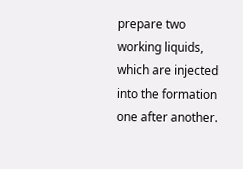prepare two working liquids, which are injected into the formation one after another.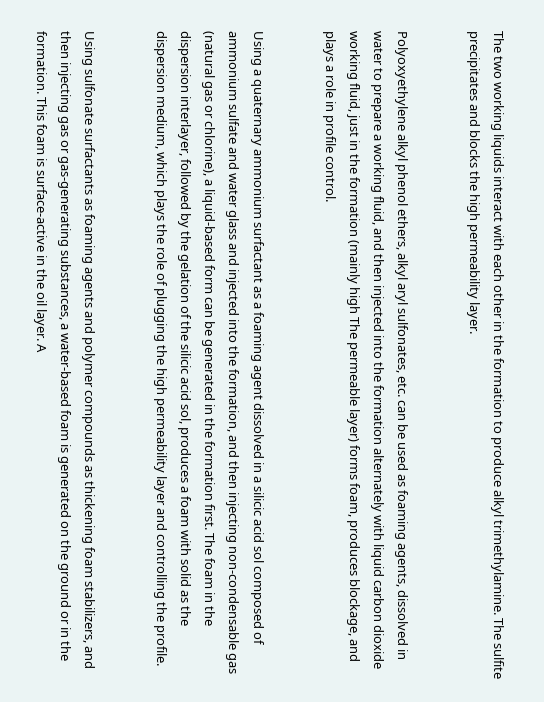The two working liquids interact with each other in the formation to produce alkyl trimethylamine. The sulfite precipitates and blocks the high permeability layer.


Polyoxyethylene alkyl phenol ethers, alkyl aryl sulfonates, etc. can be used as foaming agents, dissolved in water to prepare a working fluid, and then injected into the formation alternately with liquid carbon dioxide working fluid, just in the formation (mainly high The permeable layer) forms foam, produces blockage, and plays a role in profile control.


Using a quaternary ammonium surfactant as a foaming agent dissolved in a silicic acid sol composed of ammonium sulfate and water glass and injected into the formation, and then injecting non-condensable gas (natural gas or chlorine), a liquid-based form can be generated in the formation first. The foam in the dispersion interlayer, followed by the gelation of the silicic acid sol, produces a foam with solid as the dispersion medium, which plays the role of plugging the high permeability layer and controlling the profile.


Using sulfonate surfactants as foaming agents and polymer compounds as thickening foam stabilizers, and then injecting gas or gas-generating substances, a water-based foam is generated on the ground or in the formation. This foam is surface-active in the oil layer. A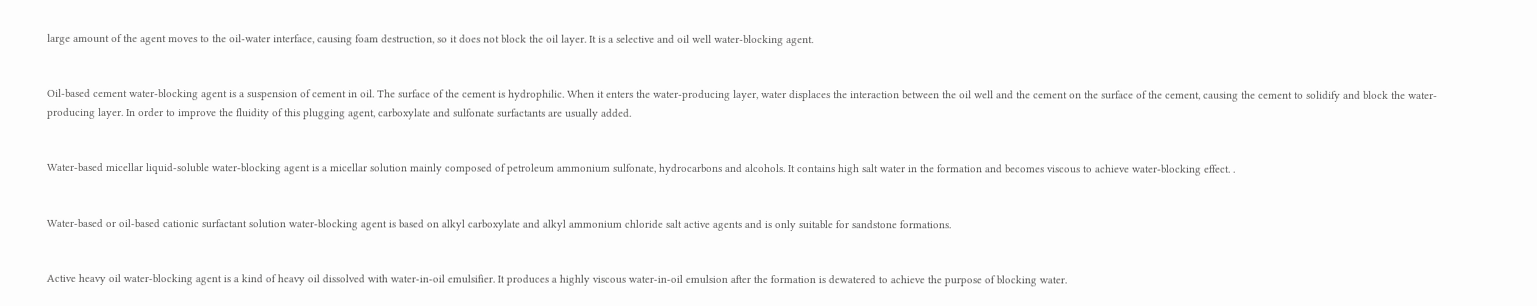large amount of the agent moves to the oil-water interface, causing foam destruction, so it does not block the oil layer. It is a selective and oil well water-blocking agent.


Oil-based cement water-blocking agent is a suspension of cement in oil. The surface of the cement is hydrophilic. When it enters the water-producing layer, water displaces the interaction between the oil well and the cement on the surface of the cement, causing the cement to solidify and block the water-producing layer. In order to improve the fluidity of this plugging agent, carboxylate and sulfonate surfactants are usually added.


Water-based micellar liquid-soluble water-blocking agent is a micellar solution mainly composed of petroleum ammonium sulfonate, hydrocarbons and alcohols. It contains high salt water in the formation and becomes viscous to achieve water-blocking effect. .


Water-based or oil-based cationic surfactant solution water-blocking agent is based on alkyl carboxylate and alkyl ammonium chloride salt active agents and is only suitable for sandstone formations.


Active heavy oil water-blocking agent is a kind of heavy oil dissolved with water-in-oil emulsifier. It produces a highly viscous water-in-oil emulsion after the formation is dewatered to achieve the purpose of blocking water.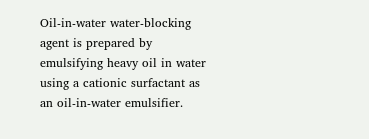Oil-in-water water-blocking agent is prepared by emulsifying heavy oil in water using a cationic surfactant as an oil-in-water emulsifier.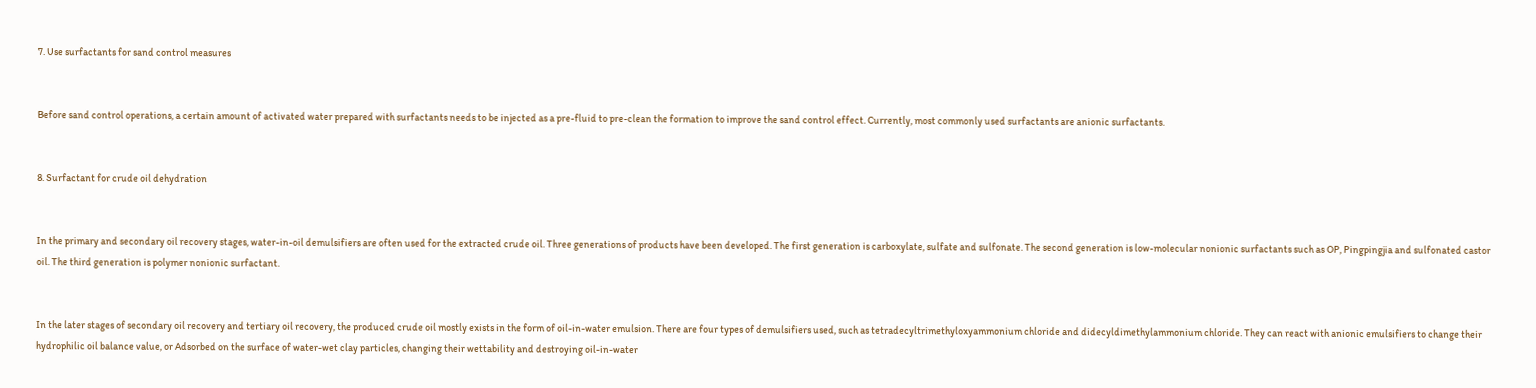7. Use surfactants for sand control measures


Before sand control operations, a certain amount of activated water prepared with surfactants needs to be injected as a pre-fluid to pre-clean the formation to improve the sand control effect. Currently, most commonly used surfactants are anionic surfactants.


8. Surfactant for crude oil dehydration


In the primary and secondary oil recovery stages, water-in-oil demulsifiers are often used for the extracted crude oil. Three generations of products have been developed. The first generation is carboxylate, sulfate and sulfonate. The second generation is low-molecular nonionic surfactants such as OP, Pingpingjia and sulfonated castor oil. The third generation is polymer nonionic surfactant.


In the later stages of secondary oil recovery and tertiary oil recovery, the produced crude oil mostly exists in the form of oil-in-water emulsion. There are four types of demulsifiers used, such as tetradecyltrimethyloxyammonium chloride and didecyldimethylammonium chloride. They can react with anionic emulsifiers to change their hydrophilic oil balance value, or Adsorbed on the surface of water-wet clay particles, changing their wettability and destroying oil-in-water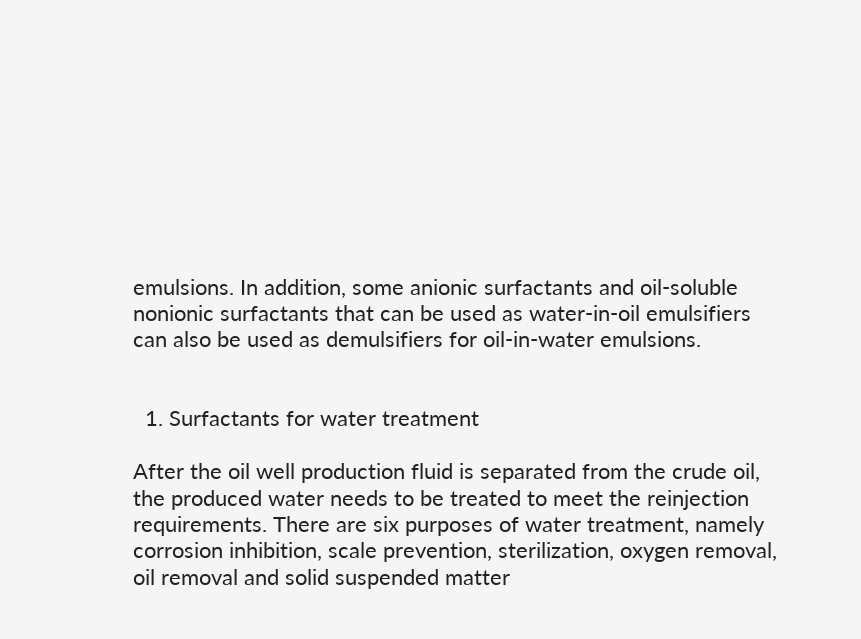emulsions. In addition, some anionic surfactants and oil-soluble nonionic surfactants that can be used as water-in-oil emulsifiers can also be used as demulsifiers for oil-in-water emulsions.


  1. Surfactants for water treatment

After the oil well production fluid is separated from the crude oil, the produced water needs to be treated to meet the reinjection requirements. There are six purposes of water treatment, namely corrosion inhibition, scale prevention, sterilization, oxygen removal, oil removal and solid suspended matter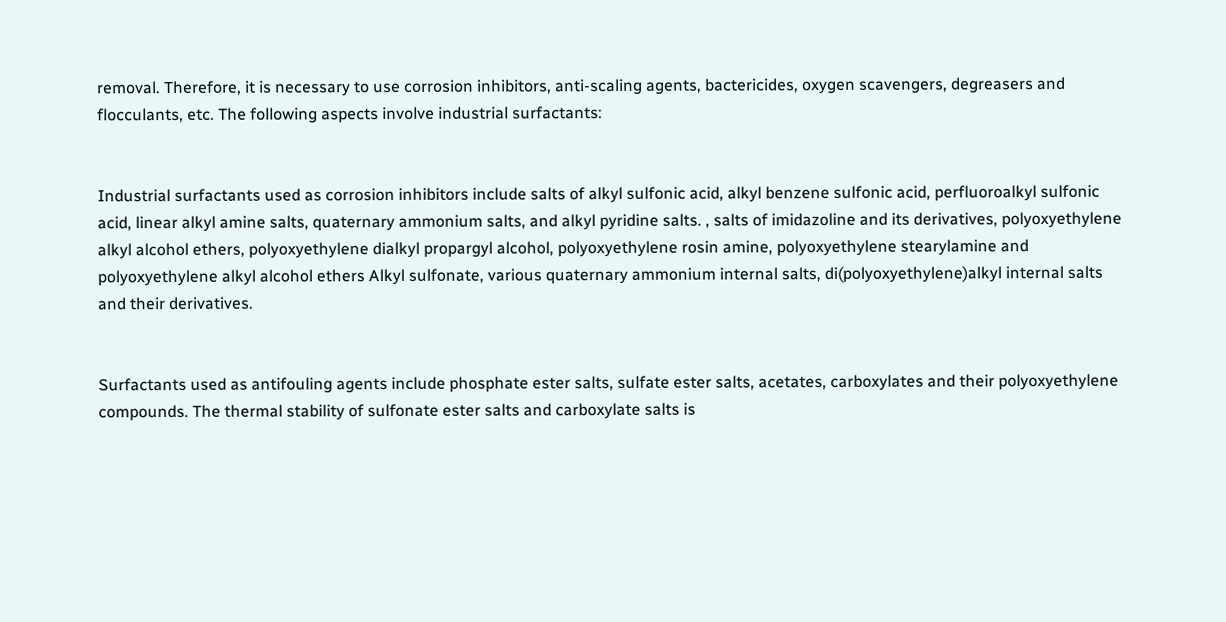removal. Therefore, it is necessary to use corrosion inhibitors, anti-scaling agents, bactericides, oxygen scavengers, degreasers and flocculants, etc. The following aspects involve industrial surfactants:


Industrial surfactants used as corrosion inhibitors include salts of alkyl sulfonic acid, alkyl benzene sulfonic acid, perfluoroalkyl sulfonic acid, linear alkyl amine salts, quaternary ammonium salts, and alkyl pyridine salts. , salts of imidazoline and its derivatives, polyoxyethylene alkyl alcohol ethers, polyoxyethylene dialkyl propargyl alcohol, polyoxyethylene rosin amine, polyoxyethylene stearylamine and polyoxyethylene alkyl alcohol ethers Alkyl sulfonate, various quaternary ammonium internal salts, di(polyoxyethylene)alkyl internal salts and their derivatives.


Surfactants used as antifouling agents include phosphate ester salts, sulfate ester salts, acetates, carboxylates and their polyoxyethylene compounds. The thermal stability of sulfonate ester salts and carboxylate salts is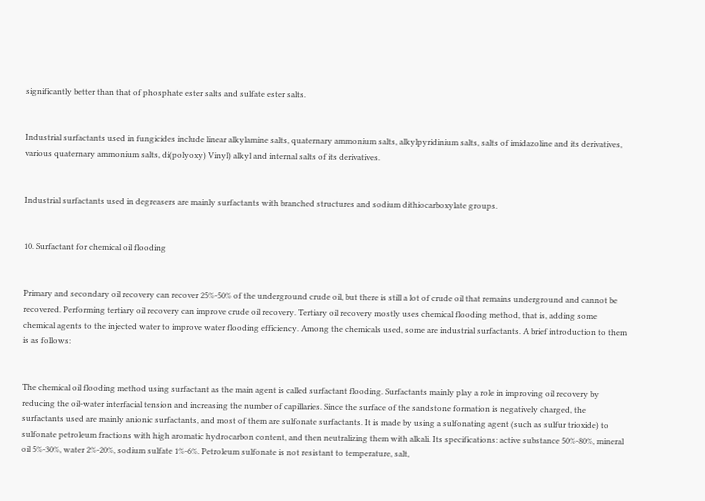significantly better than that of phosphate ester salts and sulfate ester salts.


Industrial surfactants used in fungicides include linear alkylamine salts, quaternary ammonium salts, alkylpyridinium salts, salts of imidazoline and its derivatives, various quaternary ammonium salts, di(polyoxy) Vinyl) alkyl and internal salts of its derivatives.


Industrial surfactants used in degreasers are mainly surfactants with branched structures and sodium dithiocarboxylate groups.


10. Surfactant for chemical oil flooding


Primary and secondary oil recovery can recover 25%-50% of the underground crude oil, but there is still a lot of crude oil that remains underground and cannot be recovered. Performing tertiary oil recovery can improve crude oil recovery. Tertiary oil recovery mostly uses chemical flooding method, that is, adding some chemical agents to the injected water to improve water flooding efficiency. Among the chemicals used, some are industrial surfactants. A brief introduction to them is as follows:


The chemical oil flooding method using surfactant as the main agent is called surfactant flooding. Surfactants mainly play a role in improving oil recovery by reducing the oil-water interfacial tension and increasing the number of capillaries. Since the surface of the sandstone formation is negatively charged, the surfactants used are mainly anionic surfactants, and most of them are sulfonate surfactants. It is made by using a sulfonating agent (such as sulfur trioxide) to sulfonate petroleum fractions with high aromatic hydrocarbon content, and then neutralizing them with alkali. Its specifications: active substance 50%-80%, mineral oil 5%-30%, water 2%-20%, sodium sulfate 1%-6%. Petroleum sulfonate is not resistant to temperature, salt,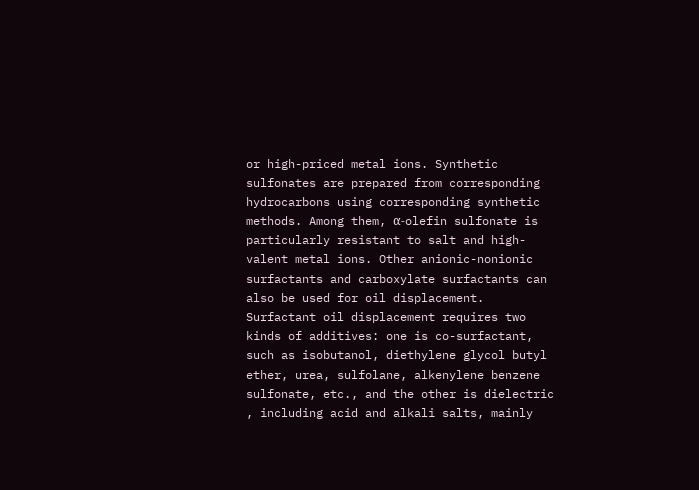or high-priced metal ions. Synthetic sulfonates are prepared from corresponding hydrocarbons using corresponding synthetic methods. Among them, α-olefin sulfonate is particularly resistant to salt and high-valent metal ions. Other anionic-nonionic surfactants and carboxylate surfactants can also be used for oil displacement. Surfactant oil displacement requires two kinds of additives: one is co-surfactant, such as isobutanol, diethylene glycol butyl ether, urea, sulfolane, alkenylene benzene sulfonate, etc., and the other is dielectric , including acid and alkali salts, mainly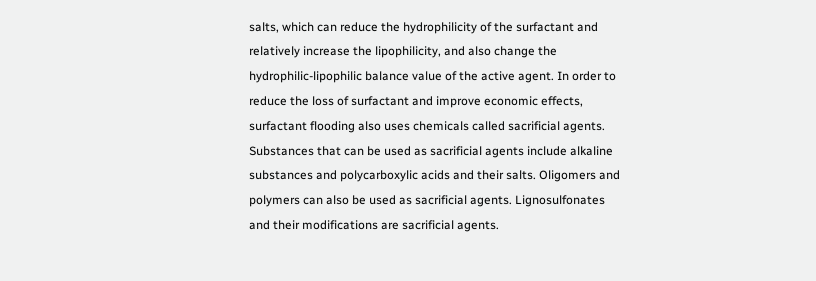salts, which can reduce the hydrophilicity of the surfactant and relatively increase the lipophilicity, and also change the hydrophilic-lipophilic balance value of the active agent. In order to reduce the loss of surfactant and improve economic effects, surfactant flooding also uses chemicals called sacrificial agents. Substances that can be used as sacrificial agents include alkaline substances and polycarboxylic acids and their salts. Oligomers and polymers can also be used as sacrificial agents. Lignosulfonates and their modifications are sacrificial agents.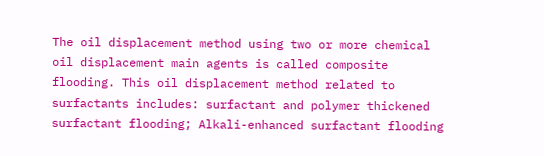The oil displacement method using two or more chemical oil displacement main agents is called composite flooding. This oil displacement method related to surfactants includes: surfactant and polymer thickened surfactant flooding; Alkali-enhanced surfactant flooding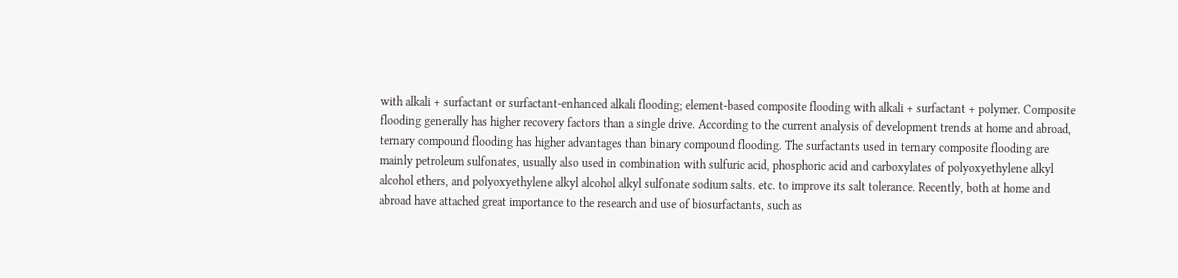with alkali + surfactant or surfactant-enhanced alkali flooding; element-based composite flooding with alkali + surfactant + polymer. Composite flooding generally has higher recovery factors than a single drive. According to the current analysis of development trends at home and abroad, ternary compound flooding has higher advantages than binary compound flooding. The surfactants used in ternary composite flooding are mainly petroleum sulfonates, usually also used in combination with sulfuric acid, phosphoric acid and carboxylates of polyoxyethylene alkyl alcohol ethers, and polyoxyethylene alkyl alcohol alkyl sulfonate sodium salts. etc. to improve its salt tolerance. Recently, both at home and abroad have attached great importance to the research and use of biosurfactants, such as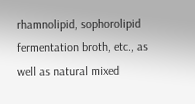rhamnolipid, sophorolipid fermentation broth, etc., as well as natural mixed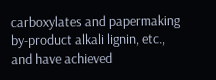carboxylates and papermaking by-product alkali lignin, etc., and have achieved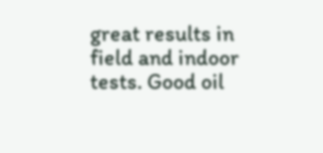great results in field and indoor tests. Good oil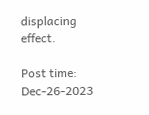displacing effect.

Post time: Dec-26-2023